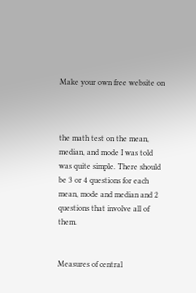Make your own free website on



the math test on the mean, median, and mode I was told was quite simple. There should be 3 or 4 questions for each mean, mode and median and 2 questions that involve all of them.


Measures of central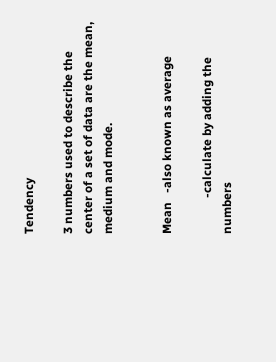Tendency

3 numbers used to describe the center of a set of data are the mean, medium and mode.


Mean   -also known as average

            -calculate by adding the numbers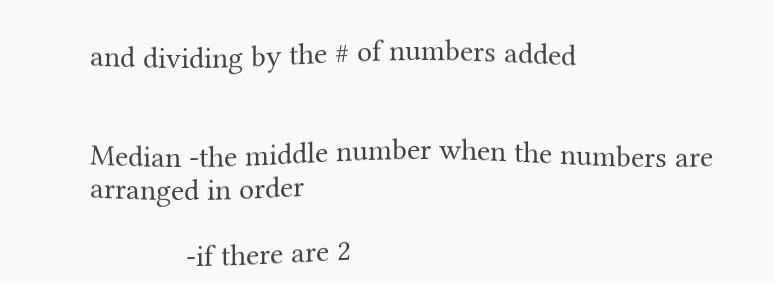and dividing by the # of numbers added


Median -the middle number when the numbers are arranged in order

            -if there are 2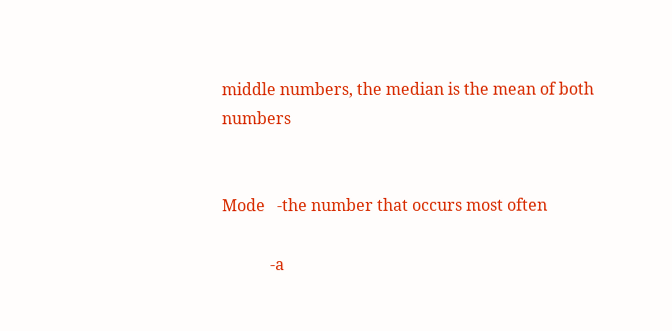middle numbers, the median is the mean of both numbers


Mode   -the number that occurs most often

            -a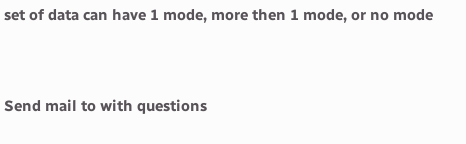set of data can have 1 mode, more then 1 mode, or no mode


Send mail to with questions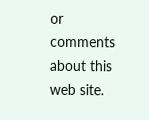or comments about this web site.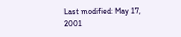Last modified: May 17, 2001